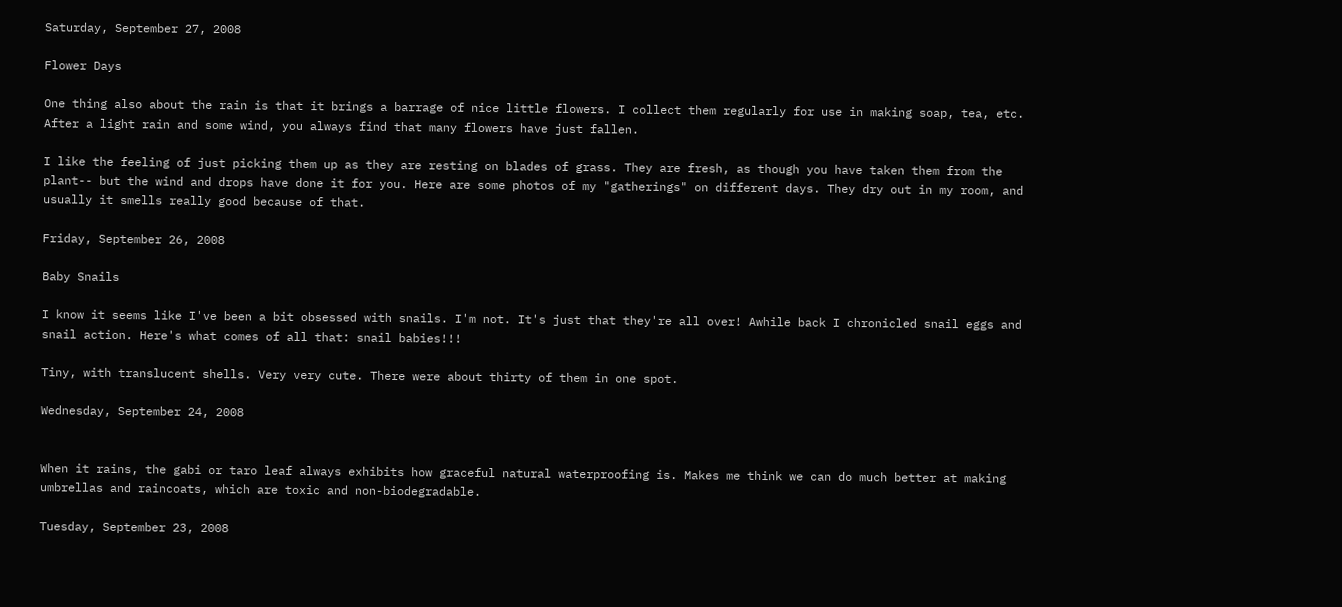Saturday, September 27, 2008

Flower Days

One thing also about the rain is that it brings a barrage of nice little flowers. I collect them regularly for use in making soap, tea, etc. After a light rain and some wind, you always find that many flowers have just fallen.

I like the feeling of just picking them up as they are resting on blades of grass. They are fresh, as though you have taken them from the plant-- but the wind and drops have done it for you. Here are some photos of my "gatherings" on different days. They dry out in my room, and usually it smells really good because of that.

Friday, September 26, 2008

Baby Snails

I know it seems like I've been a bit obsessed with snails. I'm not. It's just that they're all over! Awhile back I chronicled snail eggs and snail action. Here's what comes of all that: snail babies!!!

Tiny, with translucent shells. Very very cute. There were about thirty of them in one spot.

Wednesday, September 24, 2008


When it rains, the gabi or taro leaf always exhibits how graceful natural waterproofing is. Makes me think we can do much better at making umbrellas and raincoats, which are toxic and non-biodegradable.

Tuesday, September 23, 2008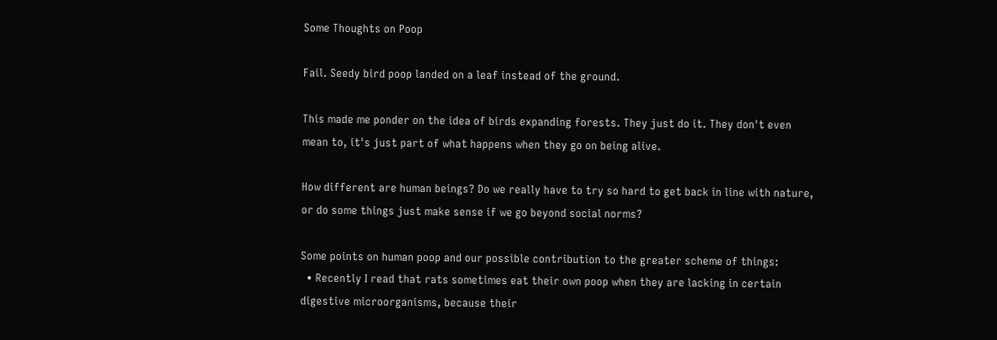Some Thoughts on Poop

Fail. Seedy bird poop landed on a leaf instead of the ground.

This made me ponder on the idea of birds expanding forests. They just do it. They don't even mean to, it's just part of what happens when they go on being alive.

How different are human beings? Do we really have to try so hard to get back in line with nature, or do some things just make sense if we go beyond social norms?

Some points on human poop and our possible contribution to the greater scheme of things:
  • Recently I read that rats sometimes eat their own poop when they are lacking in certain digestive microorganisms, because their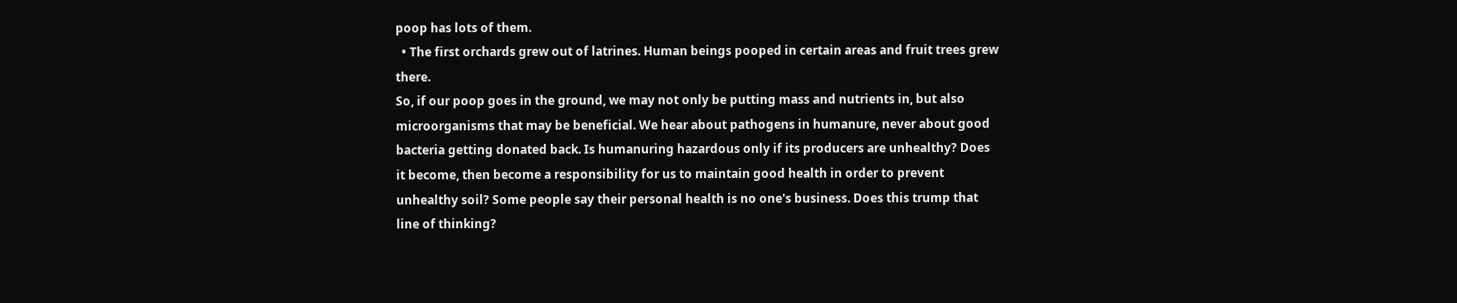poop has lots of them.
  • The first orchards grew out of latrines. Human beings pooped in certain areas and fruit trees grew there.
So, if our poop goes in the ground, we may not only be putting mass and nutrients in, but also microorganisms that may be beneficial. We hear about pathogens in humanure, never about good bacteria getting donated back. Is humanuring hazardous only if its producers are unhealthy? Does it become, then become a responsibility for us to maintain good health in order to prevent unhealthy soil? Some people say their personal health is no one's business. Does this trump that line of thinking?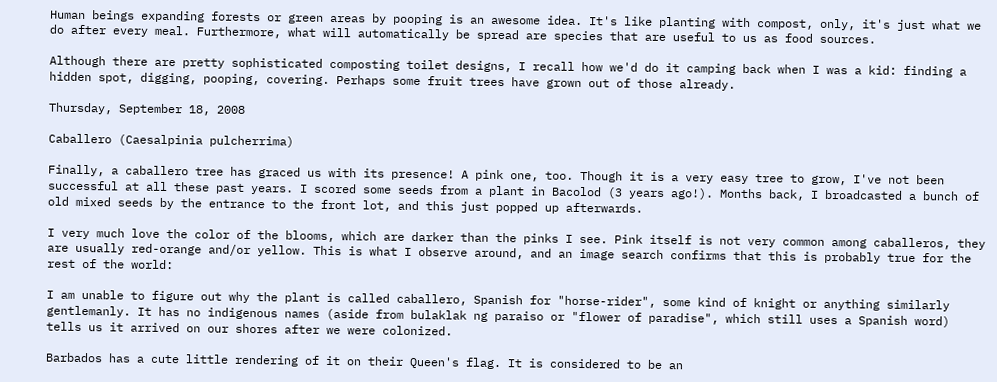Human beings expanding forests or green areas by pooping is an awesome idea. It's like planting with compost, only, it's just what we do after every meal. Furthermore, what will automatically be spread are species that are useful to us as food sources.

Although there are pretty sophisticated composting toilet designs, I recall how we'd do it camping back when I was a kid: finding a hidden spot, digging, pooping, covering. Perhaps some fruit trees have grown out of those already.

Thursday, September 18, 2008

Caballero (Caesalpinia pulcherrima)

Finally, a caballero tree has graced us with its presence! A pink one, too. Though it is a very easy tree to grow, I've not been successful at all these past years. I scored some seeds from a plant in Bacolod (3 years ago!). Months back, I broadcasted a bunch of old mixed seeds by the entrance to the front lot, and this just popped up afterwards.

I very much love the color of the blooms, which are darker than the pinks I see. Pink itself is not very common among caballeros, they are usually red-orange and/or yellow. This is what I observe around, and an image search confirms that this is probably true for the rest of the world:

I am unable to figure out why the plant is called caballero, Spanish for "horse-rider", some kind of knight or anything similarly gentlemanly. It has no indigenous names (aside from bulaklak ng paraiso or "flower of paradise", which still uses a Spanish word) tells us it arrived on our shores after we were colonized.

Barbados has a cute little rendering of it on their Queen's flag. It is considered to be an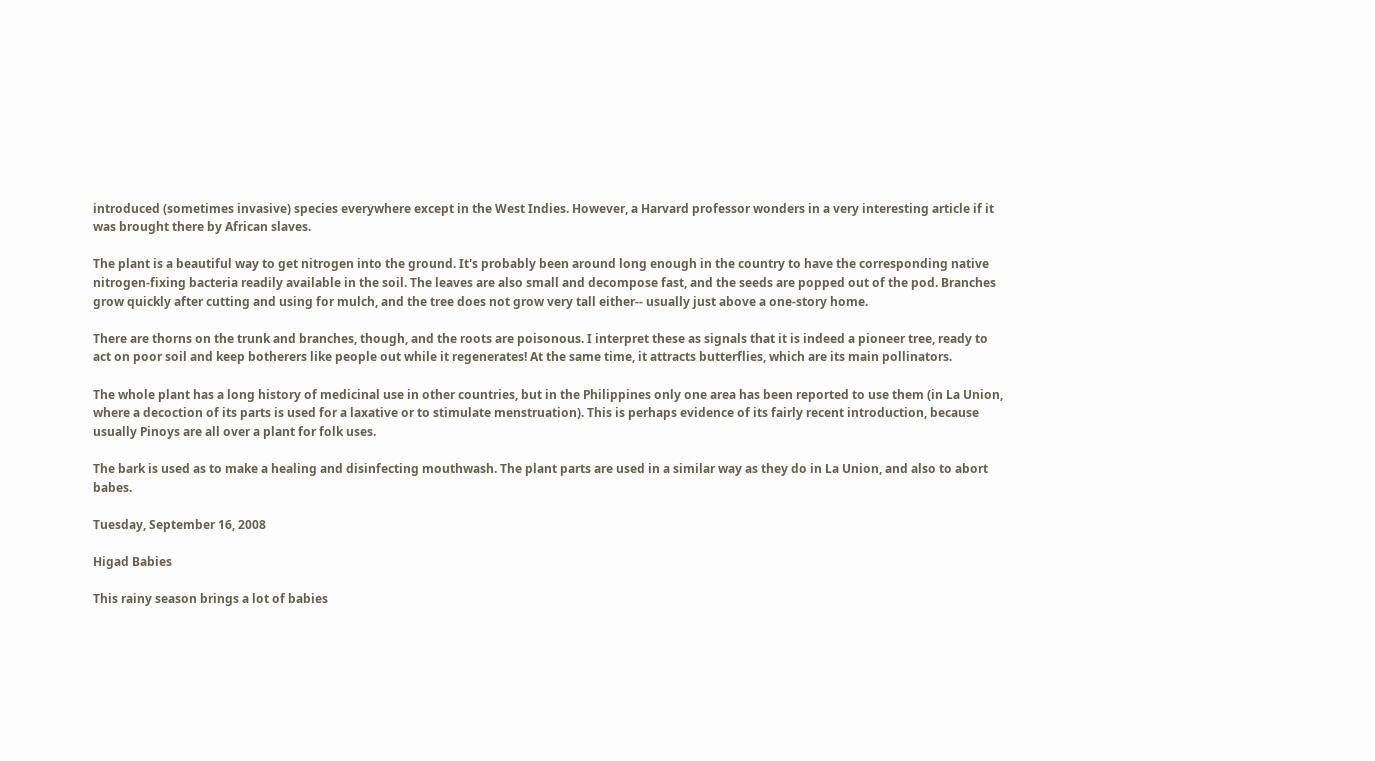introduced (sometimes invasive) species everywhere except in the West Indies. However, a Harvard professor wonders in a very interesting article if it was brought there by African slaves.

The plant is a beautiful way to get nitrogen into the ground. It's probably been around long enough in the country to have the corresponding native nitrogen-fixing bacteria readily available in the soil. The leaves are also small and decompose fast, and the seeds are popped out of the pod. Branches grow quickly after cutting and using for mulch, and the tree does not grow very tall either-- usually just above a one-story home.

There are thorns on the trunk and branches, though, and the roots are poisonous. I interpret these as signals that it is indeed a pioneer tree, ready to act on poor soil and keep botherers like people out while it regenerates! At the same time, it attracts butterflies, which are its main pollinators.

The whole plant has a long history of medicinal use in other countries, but in the Philippines only one area has been reported to use them (in La Union, where a decoction of its parts is used for a laxative or to stimulate menstruation). This is perhaps evidence of its fairly recent introduction, because usually Pinoys are all over a plant for folk uses.

The bark is used as to make a healing and disinfecting mouthwash. The plant parts are used in a similar way as they do in La Union, and also to abort babes.

Tuesday, September 16, 2008

Higad Babies

This rainy season brings a lot of babies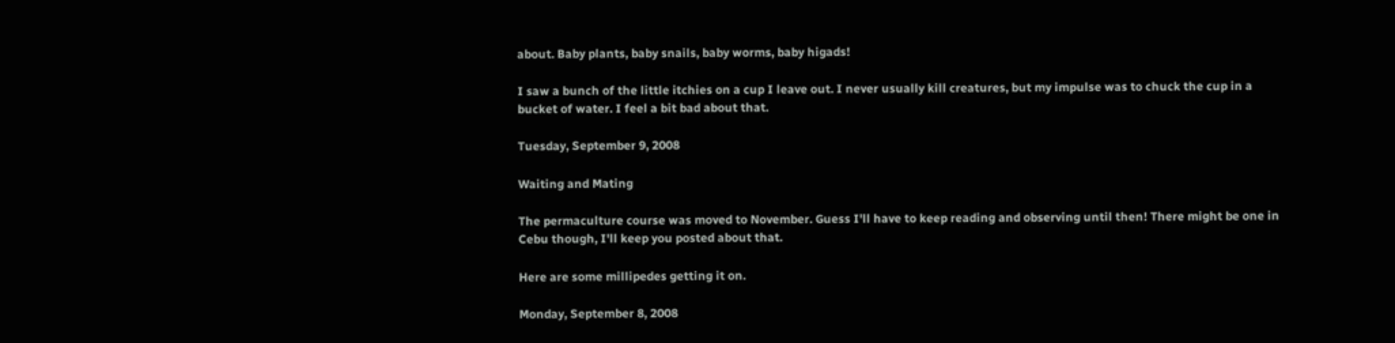about. Baby plants, baby snails, baby worms, baby higads!

I saw a bunch of the little itchies on a cup I leave out. I never usually kill creatures, but my impulse was to chuck the cup in a bucket of water. I feel a bit bad about that.

Tuesday, September 9, 2008

Waiting and Mating

The permaculture course was moved to November. Guess I'll have to keep reading and observing until then! There might be one in Cebu though, I'll keep you posted about that.

Here are some millipedes getting it on.

Monday, September 8, 2008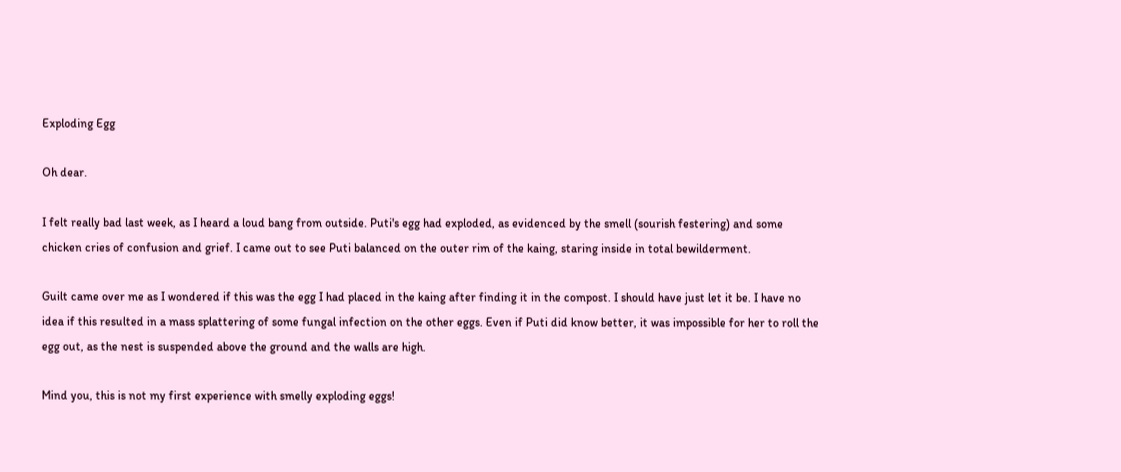Exploding Egg

Oh dear.

I felt really bad last week, as I heard a loud bang from outside. Puti's egg had exploded, as evidenced by the smell (sourish festering) and some chicken cries of confusion and grief. I came out to see Puti balanced on the outer rim of the kaing, staring inside in total bewilderment.

Guilt came over me as I wondered if this was the egg I had placed in the kaing after finding it in the compost. I should have just let it be. I have no idea if this resulted in a mass splattering of some fungal infection on the other eggs. Even if Puti did know better, it was impossible for her to roll the egg out, as the nest is suspended above the ground and the walls are high.

Mind you, this is not my first experience with smelly exploding eggs!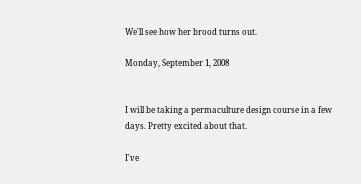We'll see how her brood turns out.

Monday, September 1, 2008


I will be taking a permaculture design course in a few days. Pretty excited about that.

I've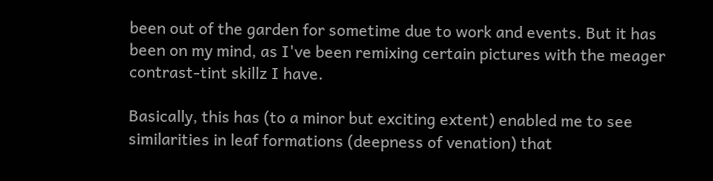been out of the garden for sometime due to work and events. But it has been on my mind, as I've been remixing certain pictures with the meager contrast-tint skillz I have.

Basically, this has (to a minor but exciting extent) enabled me to see similarities in leaf formations (deepness of venation) that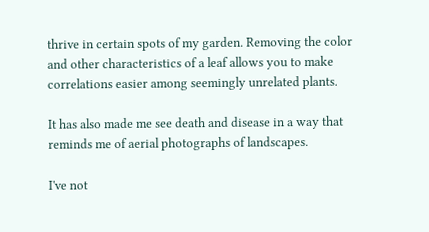thrive in certain spots of my garden. Removing the color and other characteristics of a leaf allows you to make correlations easier among seemingly unrelated plants.

It has also made me see death and disease in a way that reminds me of aerial photographs of landscapes.

I've not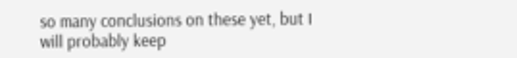so many conclusions on these yet, but I will probably keep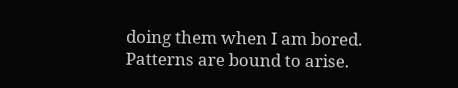doing them when I am bored. Patterns are bound to arise.